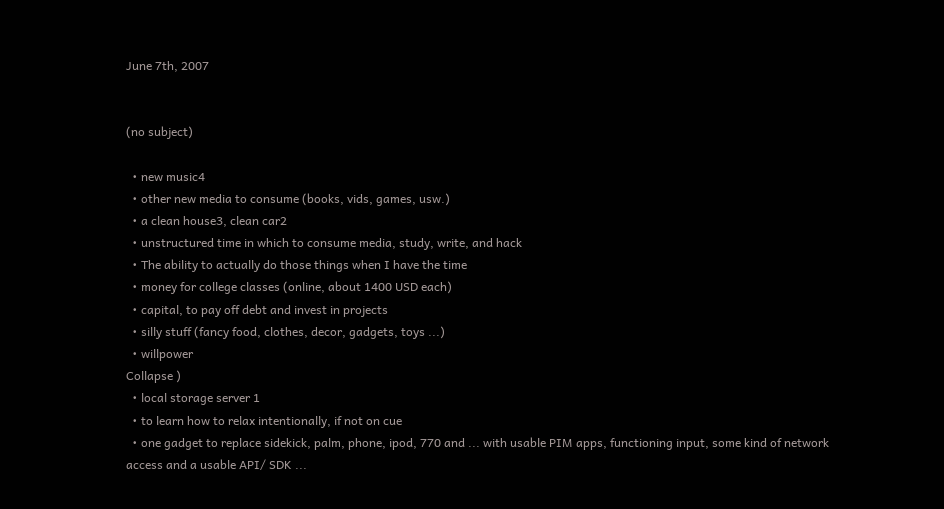June 7th, 2007


(no subject)

  • new music4
  • other new media to consume (books, vids, games, usw.)
  • a clean house3, clean car2
  • unstructured time in which to consume media, study, write, and hack
  • The ability to actually do those things when I have the time
  • money for college classes (online, about 1400 USD each)
  • capital, to pay off debt and invest in projects
  • silly stuff (fancy food, clothes, decor, gadgets, toys ...)
  • willpower
Collapse )
  • local storage server 1
  • to learn how to relax intentionally, if not on cue
  • one gadget to replace sidekick, palm, phone, ipod, 770 and ... with usable PIM apps, functioning input, some kind of network access and a usable API/ SDK ...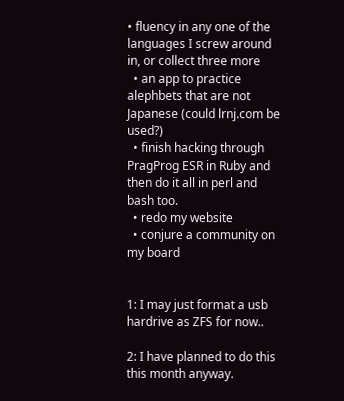• fluency in any one of the languages I screw around in, or collect three more
  • an app to practice alephbets that are not Japanese (could lrnj.com be used?)
  • finish hacking through PragProg ESR in Ruby and then do it all in perl and bash too.
  • redo my website
  • conjure a community on my board


1: I may just format a usb hardrive as ZFS for now..

2: I have planned to do this this month anyway.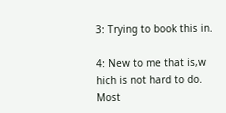3: Trying to book this in.

4: New to me that is,w hich is not hard to do. Most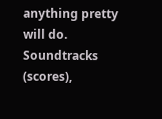anything pretty will do. Soundtracks (scores),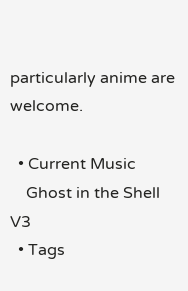particularly anime are welcome.

  • Current Music
    Ghost in the Shell V3
  • Tags